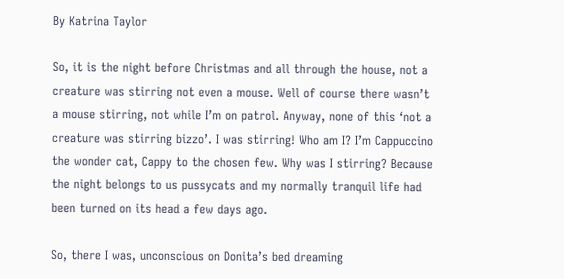By Katrina Taylor

So, it is the night before Christmas and all through the house, not a creature was stirring not even a mouse. Well of course there wasn’t a mouse stirring, not while I’m on patrol. Anyway, none of this ‘not a creature was stirring bizzo’. I was stirring! Who am I? I’m Cappuccino the wonder cat, Cappy to the chosen few. Why was I stirring? Because the night belongs to us pussycats and my normally tranquil life had been turned on its head a few days ago.

So, there I was, unconscious on Donita’s bed dreaming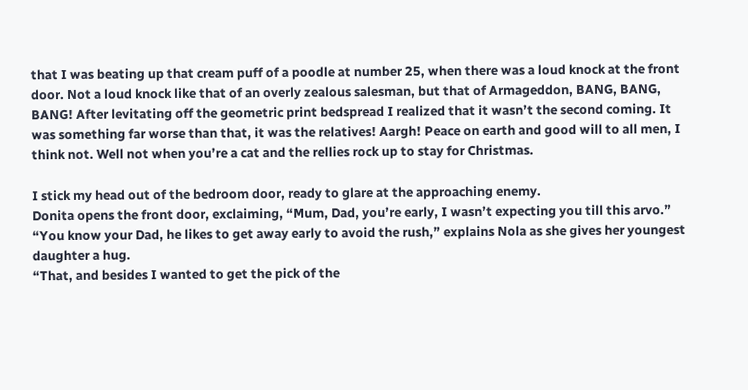that I was beating up that cream puff of a poodle at number 25, when there was a loud knock at the front door. Not a loud knock like that of an overly zealous salesman, but that of Armageddon, BANG, BANG, BANG! After levitating off the geometric print bedspread I realized that it wasn’t the second coming. It was something far worse than that, it was the relatives! Aargh! Peace on earth and good will to all men, I think not. Well not when you’re a cat and the rellies rock up to stay for Christmas.

I stick my head out of the bedroom door, ready to glare at the approaching enemy.
Donita opens the front door, exclaiming, “Mum, Dad, you’re early, I wasn’t expecting you till this arvo.”
“You know your Dad, he likes to get away early to avoid the rush,” explains Nola as she gives her youngest daughter a hug.
“That, and besides I wanted to get the pick of the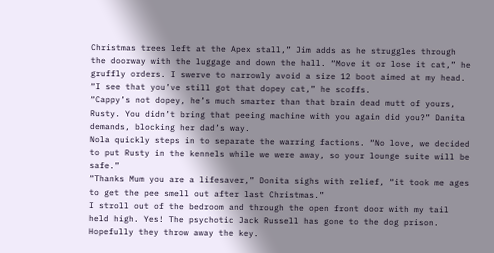Christmas trees left at the Apex stall,” Jim adds as he struggles through the doorway with the luggage and down the hall. “Move it or lose it cat,” he gruffly orders. I swerve to narrowly avoid a size 12 boot aimed at my head.
“I see that you’ve still got that dopey cat,” he scoffs.
“Cappy’s not dopey, he’s much smarter than that brain dead mutt of yours, Rusty. You didn’t bring that peeing machine with you again did you?” Danita demands, blocking her dad’s way.
Nola quickly steps in to separate the warring factions. “No love, we decided to put Rusty in the kennels while we were away, so your lounge suite will be safe.”
“Thanks Mum you are a lifesaver,” Donita sighs with relief, “it took me ages to get the pee smell out after last Christmas.”
I stroll out of the bedroom and through the open front door with my tail held high. Yes! The psychotic Jack Russell has gone to the dog prison. Hopefully they throw away the key.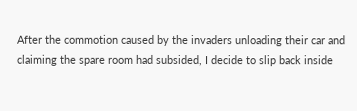After the commotion caused by the invaders unloading their car and claiming the spare room had subsided, I decide to slip back inside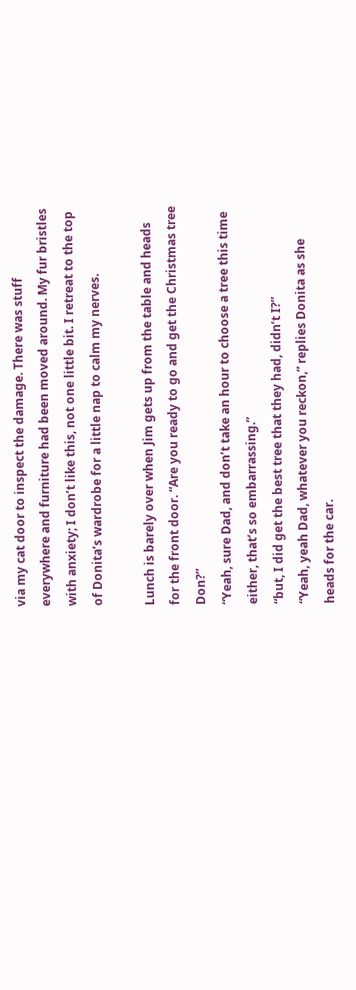via my cat door to inspect the damage. There was stuff everywhere and furniture had been moved around. My fur bristles with anxiety; I don’t like this, not one little bit. I retreat to the top of Donita’s wardrobe for a little nap to calm my nerves.

Lunch is barely over when Jim gets up from the table and heads for the front door. “Are you ready to go and get the Christmas tree Don?”
“Yeah, sure Dad, and don’t take an hour to choose a tree this time either, that’s so embarrassing.”
“but, I did get the best tree that they had, didn’t I?”
“Yeah, yeah Dad, whatever you reckon,” replies Donita as she heads for the car.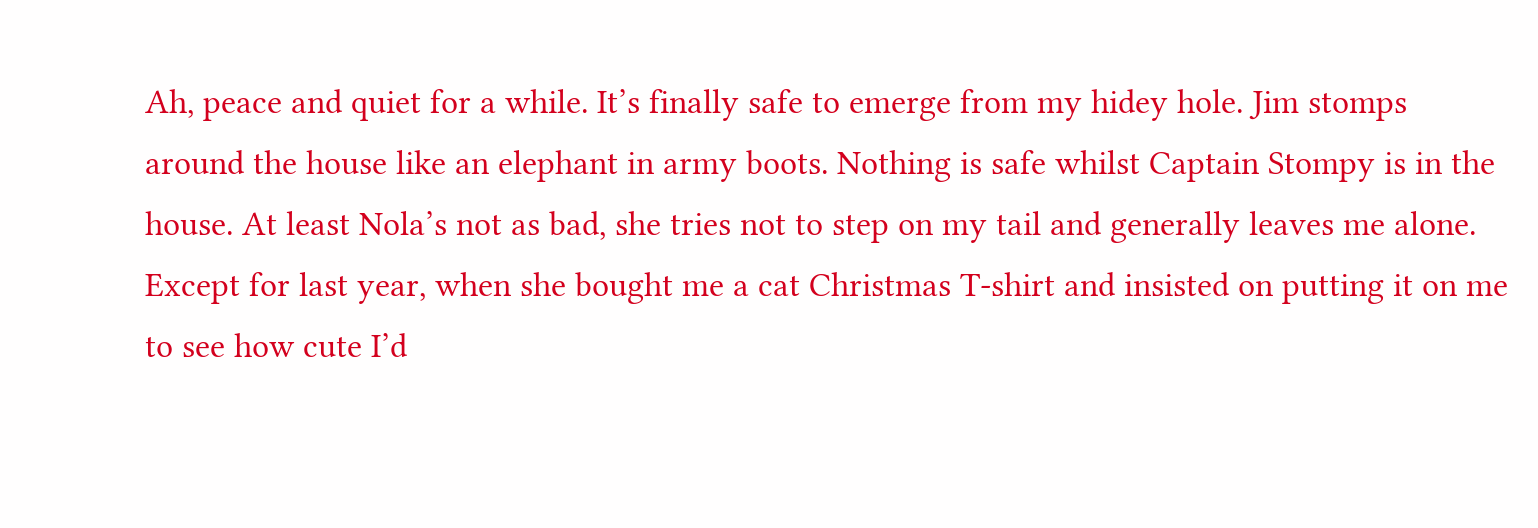Ah, peace and quiet for a while. It’s finally safe to emerge from my hidey hole. Jim stomps around the house like an elephant in army boots. Nothing is safe whilst Captain Stompy is in the house. At least Nola’s not as bad, she tries not to step on my tail and generally leaves me alone. Except for last year, when she bought me a cat Christmas T-shirt and insisted on putting it on me to see how cute I’d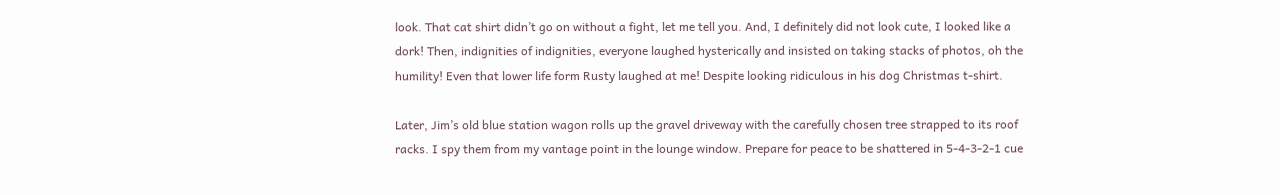look. That cat shirt didn’t go on without a fight, let me tell you. And, I definitely did not look cute, I looked like a dork! Then, indignities of indignities, everyone laughed hysterically and insisted on taking stacks of photos, oh the humility! Even that lower life form Rusty laughed at me! Despite looking ridiculous in his dog Christmas t-shirt.

Later, Jim’s old blue station wagon rolls up the gravel driveway with the carefully chosen tree strapped to its roof racks. I spy them from my vantage point in the lounge window. Prepare for peace to be shattered in 5-4-3-2-1 cue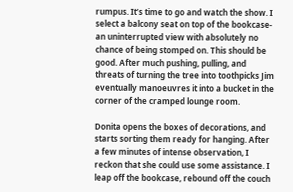rumpus. It’s time to go and watch the show. I select a balcony seat on top of the bookcase- an uninterrupted view with absolutely no chance of being stomped on. This should be good. After much pushing, pulling, and threats of turning the tree into toothpicks Jim eventually manoeuvres it into a bucket in the corner of the cramped lounge room.

Donita opens the boxes of decorations, and starts sorting them ready for hanging. After a few minutes of intense observation, I reckon that she could use some assistance. I leap off the bookcase, rebound off the couch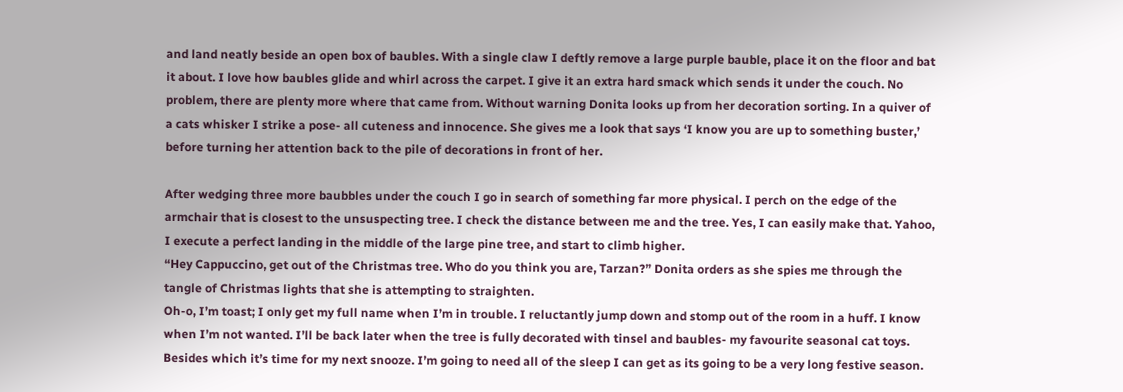and land neatly beside an open box of baubles. With a single claw I deftly remove a large purple bauble, place it on the floor and bat it about. I love how baubles glide and whirl across the carpet. I give it an extra hard smack which sends it under the couch. No problem, there are plenty more where that came from. Without warning Donita looks up from her decoration sorting. In a quiver of a cats whisker I strike a pose- all cuteness and innocence. She gives me a look that says ‘I know you are up to something buster,’ before turning her attention back to the pile of decorations in front of her.

After wedging three more baubbles under the couch I go in search of something far more physical. I perch on the edge of the armchair that is closest to the unsuspecting tree. I check the distance between me and the tree. Yes, I can easily make that. Yahoo, I execute a perfect landing in the middle of the large pine tree, and start to climb higher.
“Hey Cappuccino, get out of the Christmas tree. Who do you think you are, Tarzan?” Donita orders as she spies me through the tangle of Christmas lights that she is attempting to straighten.
Oh-o, I’m toast; I only get my full name when I’m in trouble. I reluctantly jump down and stomp out of the room in a huff. I know when I’m not wanted. I’ll be back later when the tree is fully decorated with tinsel and baubles- my favourite seasonal cat toys. Besides which it’s time for my next snooze. I’m going to need all of the sleep I can get as its going to be a very long festive season.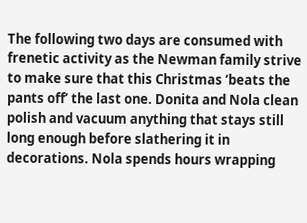The following two days are consumed with frenetic activity as the Newman family strive to make sure that this Christmas ‘beats the pants off’ the last one. Donita and Nola clean polish and vacuum anything that stays still long enough before slathering it in decorations. Nola spends hours wrapping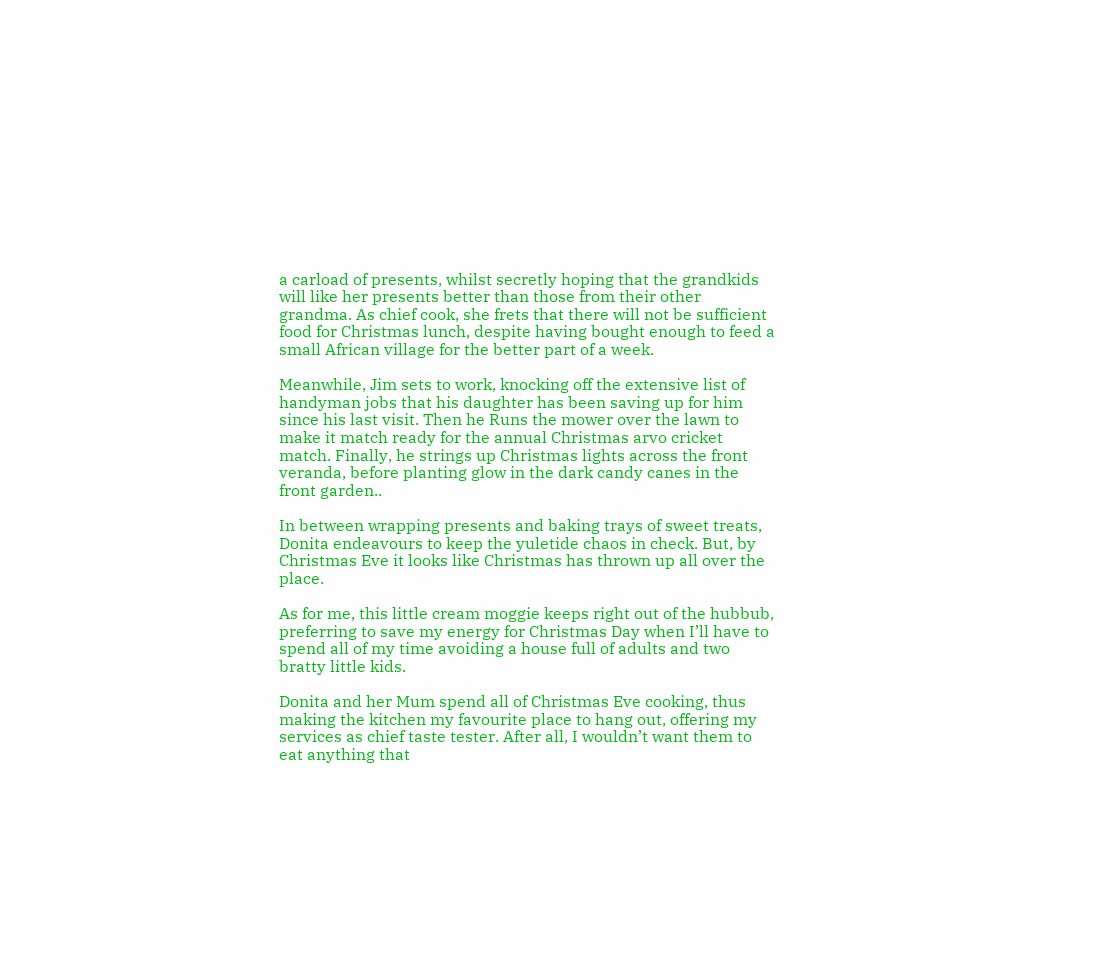a carload of presents, whilst secretly hoping that the grandkids will like her presents better than those from their other grandma. As chief cook, she frets that there will not be sufficient food for Christmas lunch, despite having bought enough to feed a small African village for the better part of a week.

Meanwhile, Jim sets to work, knocking off the extensive list of handyman jobs that his daughter has been saving up for him since his last visit. Then he Runs the mower over the lawn to make it match ready for the annual Christmas arvo cricket match. Finally, he strings up Christmas lights across the front veranda, before planting glow in the dark candy canes in the front garden..

In between wrapping presents and baking trays of sweet treats, Donita endeavours to keep the yuletide chaos in check. But, by Christmas Eve it looks like Christmas has thrown up all over the place.

As for me, this little cream moggie keeps right out of the hubbub, preferring to save my energy for Christmas Day when I’ll have to spend all of my time avoiding a house full of adults and two bratty little kids.

Donita and her Mum spend all of Christmas Eve cooking, thus making the kitchen my favourite place to hang out, offering my services as chief taste tester. After all, I wouldn’t want them to eat anything that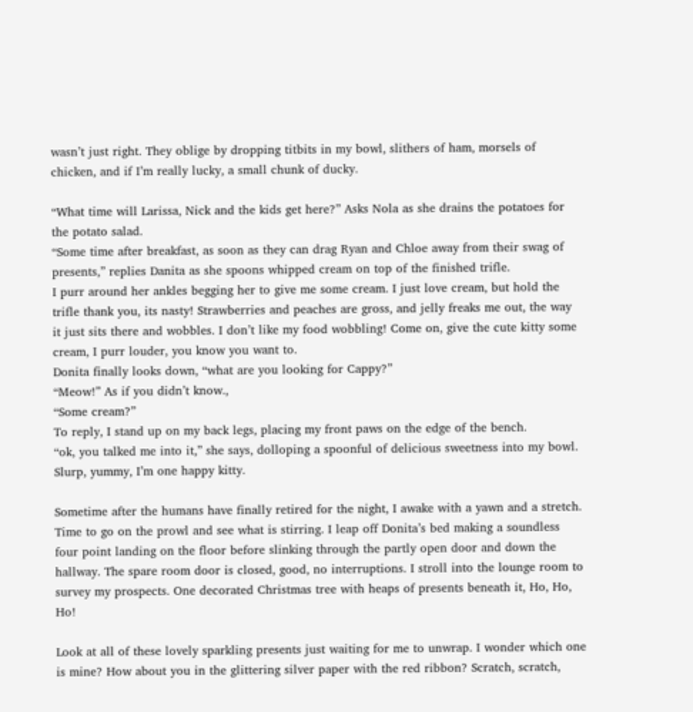wasn’t just right. They oblige by dropping titbits in my bowl, slithers of ham, morsels of chicken, and if I’m really lucky, a small chunk of ducky.

“What time will Larissa, Nick and the kids get here?” Asks Nola as she drains the potatoes for the potato salad.
“Some time after breakfast, as soon as they can drag Ryan and Chloe away from their swag of presents,” replies Danita as she spoons whipped cream on top of the finished trifle.
I purr around her ankles begging her to give me some cream. I just love cream, but hold the trifle thank you, its nasty! Strawberries and peaches are gross, and jelly freaks me out, the way it just sits there and wobbles. I don’t like my food wobbling! Come on, give the cute kitty some cream, I purr louder, you know you want to.
Donita finally looks down, “what are you looking for Cappy?”
“Meow!” As if you didn’t know.,
“Some cream?”
To reply, I stand up on my back legs, placing my front paws on the edge of the bench.
“ok, you talked me into it,” she says, dolloping a spoonful of delicious sweetness into my bowl.
Slurp, yummy, I’m one happy kitty.

Sometime after the humans have finally retired for the night, I awake with a yawn and a stretch. Time to go on the prowl and see what is stirring. I leap off Donita’s bed making a soundless four point landing on the floor before slinking through the partly open door and down the hallway. The spare room door is closed, good, no interruptions. I stroll into the lounge room to survey my prospects. One decorated Christmas tree with heaps of presents beneath it, Ho, Ho, Ho!

Look at all of these lovely sparkling presents just waiting for me to unwrap. I wonder which one is mine? How about you in the glittering silver paper with the red ribbon? Scratch, scratch,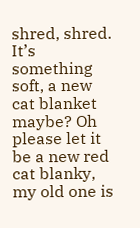shred, shred. It’s something soft, a new cat blanket maybe? Oh please let it be a new red cat blanky, my old one is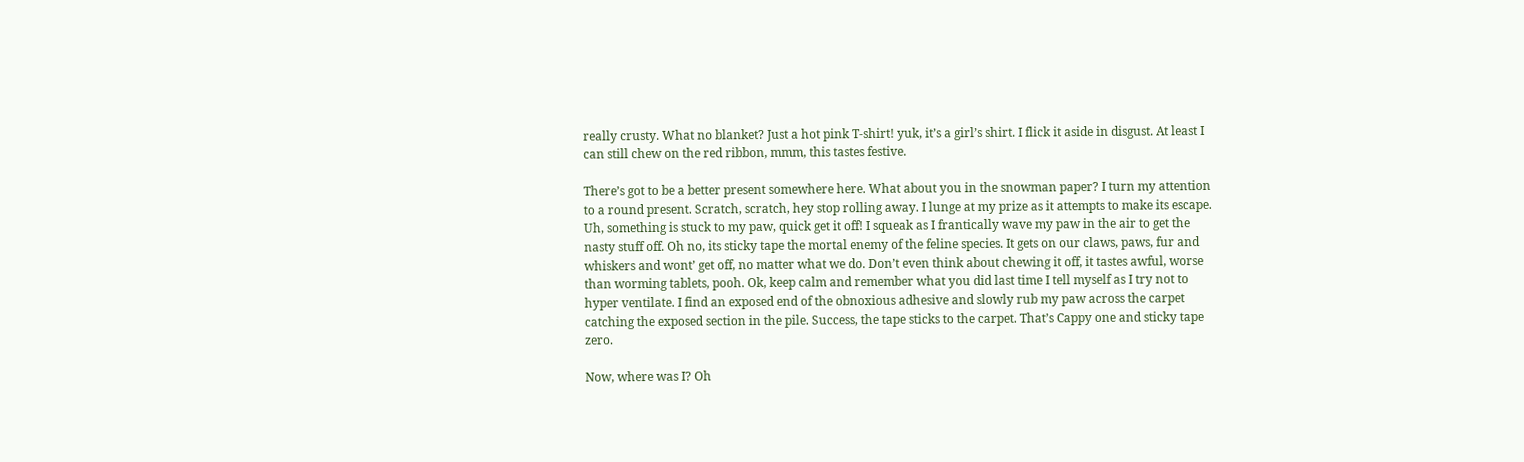really crusty. What no blanket? Just a hot pink T-shirt! yuk, it’s a girl’s shirt. I flick it aside in disgust. At least I can still chew on the red ribbon, mmm, this tastes festive.

There’s got to be a better present somewhere here. What about you in the snowman paper? I turn my attention to a round present. Scratch, scratch, hey stop rolling away. I lunge at my prize as it attempts to make its escape. Uh, something is stuck to my paw, quick get it off! I squeak as I frantically wave my paw in the air to get the nasty stuff off. Oh no, its sticky tape the mortal enemy of the feline species. It gets on our claws, paws, fur and whiskers and wont’ get off, no matter what we do. Don’t even think about chewing it off, it tastes awful, worse than worming tablets, pooh. Ok, keep calm and remember what you did last time I tell myself as I try not to hyper ventilate. I find an exposed end of the obnoxious adhesive and slowly rub my paw across the carpet catching the exposed section in the pile. Success, the tape sticks to the carpet. That’s Cappy one and sticky tape zero.

Now, where was I? Oh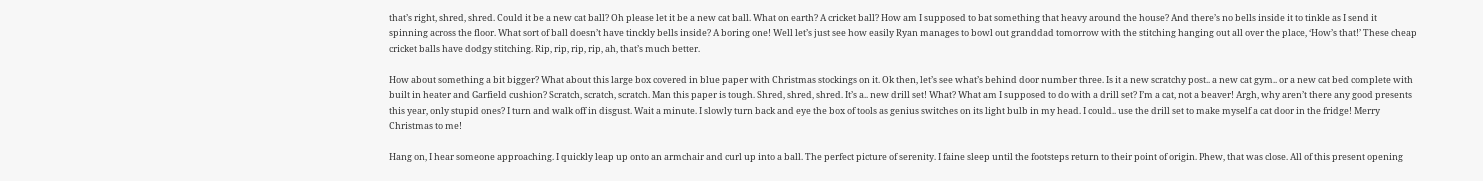that’s right, shred, shred. Could it be a new cat ball? Oh please let it be a new cat ball. What on earth? A cricket ball? How am I supposed to bat something that heavy around the house? And there’s no bells inside it to tinkle as I send it spinning across the floor. What sort of ball doesn’t have tinckly bells inside? A boring one! Well let’s just see how easily Ryan manages to bowl out granddad tomorrow with the stitching hanging out all over the place, ‘How’s that!’ These cheap cricket balls have dodgy stitching. Rip, rip, rip, rip, ah, that’s much better.

How about something a bit bigger? What about this large box covered in blue paper with Christmas stockings on it. Ok then, let’s see what’s behind door number three. Is it a new scratchy post.. a new cat gym.. or a new cat bed complete with built in heater and Garfield cushion? Scratch, scratch, scratch. Man this paper is tough. Shred, shred, shred. It’s a.. new drill set! What? What am I supposed to do with a drill set? I’m a cat, not a beaver! Argh, why aren’t there any good presents this year, only stupid ones? I turn and walk off in disgust. Wait a minute. I slowly turn back and eye the box of tools as genius switches on its light bulb in my head. I could.. use the drill set to make myself a cat door in the fridge! Merry Christmas to me!

Hang on, I hear someone approaching. I quickly leap up onto an armchair and curl up into a ball. The perfect picture of serenity. I faine sleep until the footsteps return to their point of origin. Phew, that was close. All of this present opening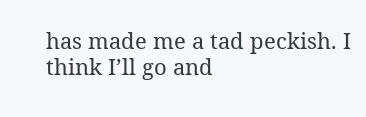has made me a tad peckish. I think I’ll go and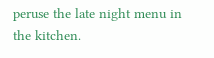peruse the late night menu in the kitchen.